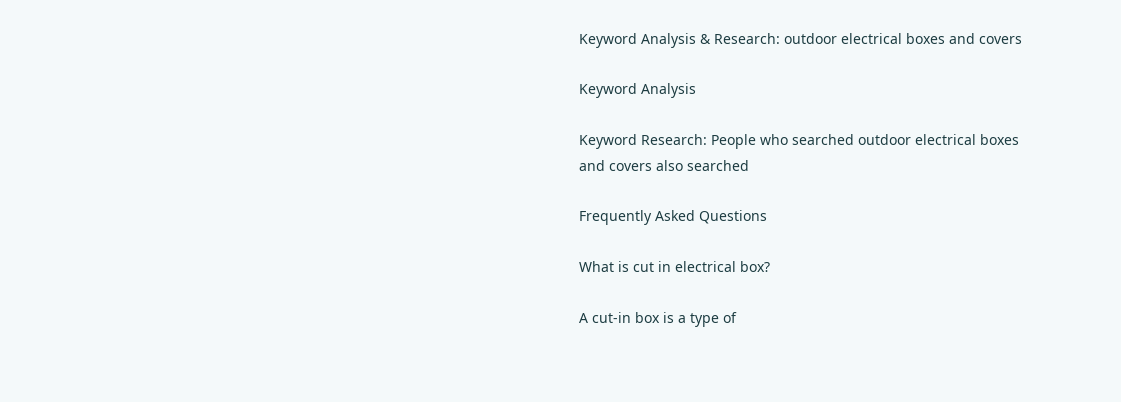Keyword Analysis & Research: outdoor electrical boxes and covers

Keyword Analysis

Keyword Research: People who searched outdoor electrical boxes and covers also searched

Frequently Asked Questions

What is cut in electrical box?

A cut-in box is a type of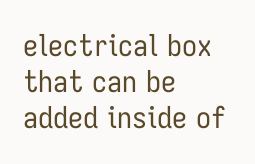electrical box that can be added inside of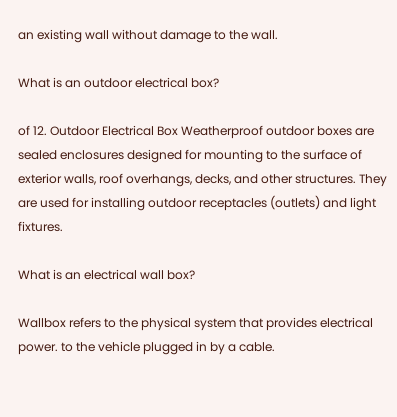an existing wall without damage to the wall.

What is an outdoor electrical box?

of 12. Outdoor Electrical Box Weatherproof outdoor boxes are sealed enclosures designed for mounting to the surface of exterior walls, roof overhangs, decks, and other structures. They are used for installing outdoor receptacles (outlets) and light fixtures.

What is an electrical wall box?

Wallbox refers to the physical system that provides electrical power. to the vehicle plugged in by a cable.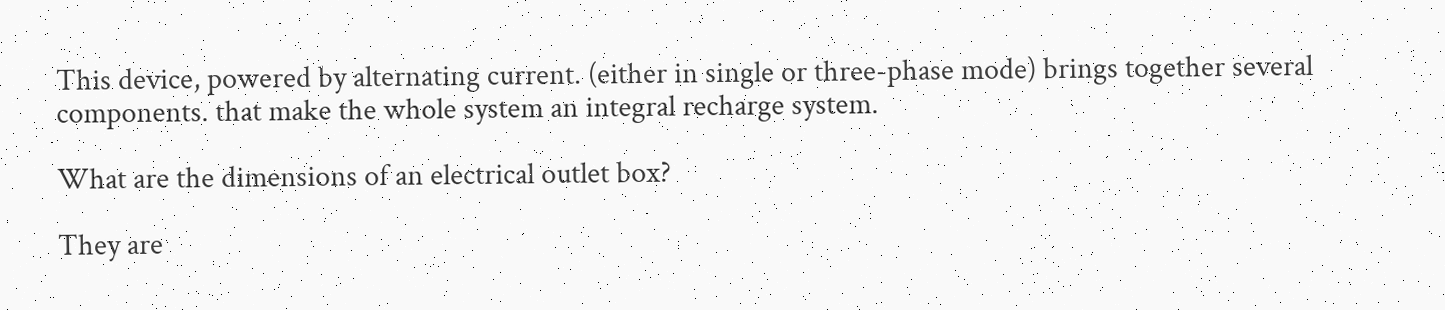This device, powered by alternating current. (either in single or three-phase mode) brings together several components. that make the whole system an integral recharge system.

What are the dimensions of an electrical outlet box?

They are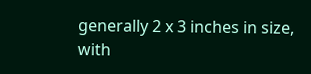generally 2 x 3 inches in size, with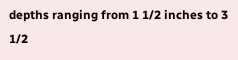depths ranging from 1 1/2 inches to 3 1/2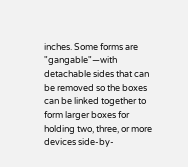inches. Some forms are "gangable"—with detachable sides that can be removed so the boxes can be linked together to form larger boxes for holding two, three, or more devices side-by-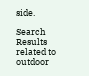side.

Search Results related to outdoor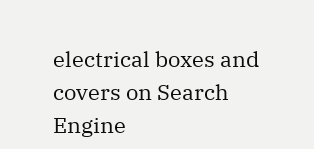electrical boxes and covers on Search Engine